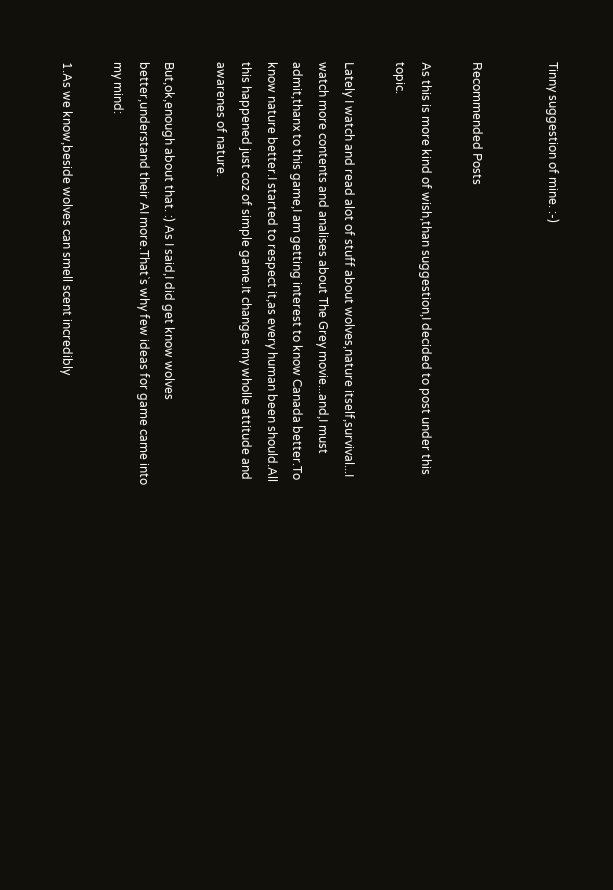Tinny suggestion of mine. :-)


Recommended Posts

As this is more kind of wish,than suggestion,I decided to post under this topic.

Lately I watch and read alot of stuff about wolves,nature itself,survival...I watch more contents and analises about The Grey movie...and,I must admit,thanx to this game,I am getting interest to know Canada better.To know nature better.I started to respect it,as every human been should.All this happened just coz of simple game.It changes my wholle attitude and awarenes of nature.

But,ok,enough about that. :) As I said,I did get know wolves better,understand their AI more.That`s why few ideas for game came into my mind:

1.As we know,beside wolves can smell scent incredibly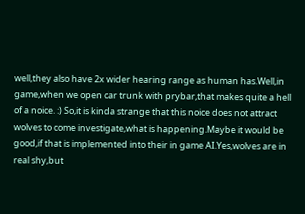well,they also have 2x wider hearing range as human has.Well,in game,when we open car trunk with prybar,that makes quite a hell of a noice. :) So,it is kinda strange that this noice does not attract wolves to come investigate,what is happening.Maybe it would be good,if that is implemented into their in game AI.Yes,wolves are in real shy,but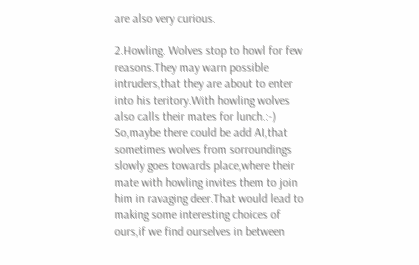are also very curious.

2.Howling. Wolves stop to howl for few reasons.They may warn possible intruders,that they are about to enter into his teritory.With howling wolves also calls their mates for lunch.:-) So,maybe there could be add AI,that sometimes wolves from sorroundings slowly goes towards place,where their mate with howling invites them to join him in ravaging deer.That would lead to making some interesting choices of ours,if we find ourselves in between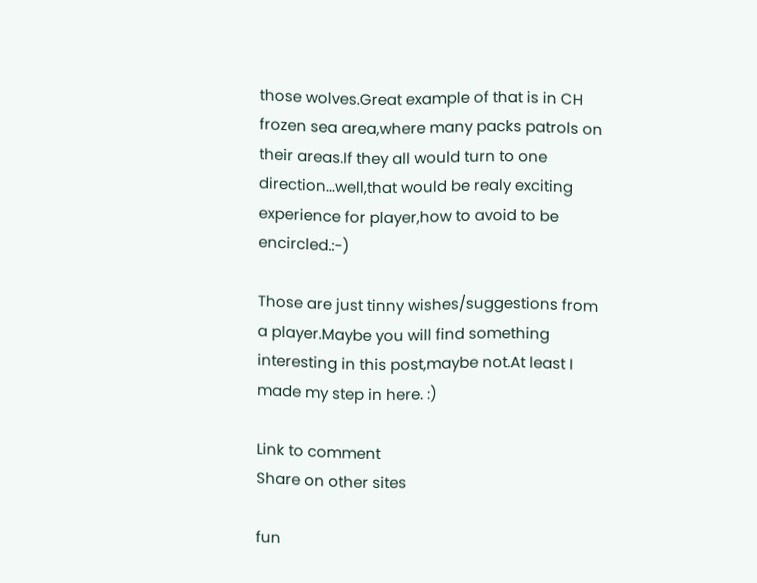those wolves.Great example of that is in CH frozen sea area,where many packs patrols on their areas.If they all would turn to one direction...well,that would be realy exciting experience for player,how to avoid to be encircled.:-)

Those are just tinny wishes/suggestions from a player.Maybe you will find something interesting in this post,maybe not.At least I made my step in here. :)

Link to comment
Share on other sites

fun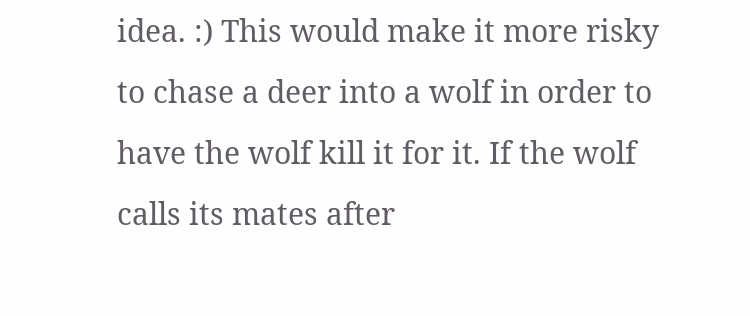idea. :) This would make it more risky to chase a deer into a wolf in order to have the wolf kill it for it. If the wolf calls its mates after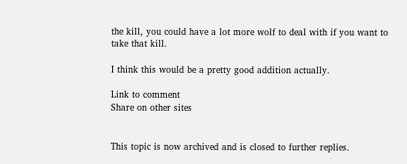the kill, you could have a lot more wolf to deal with if you want to take that kill.

I think this would be a pretty good addition actually.

Link to comment
Share on other sites


This topic is now archived and is closed to further replies.